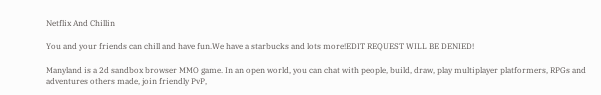Netflix And Chillin

You and your friends can chill and have fun.We have a starbucks and lots more!EDIT REQUEST WILL BE DENIED!

Manyland is a 2d sandbox browser MMO game. In an open world, you can chat with people, build, draw, play multiplayer platformers, RPGs and adventures others made, join friendly PvP,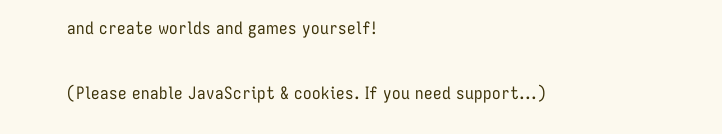and create worlds and games yourself!

(Please enable JavaScript & cookies. If you need support...)